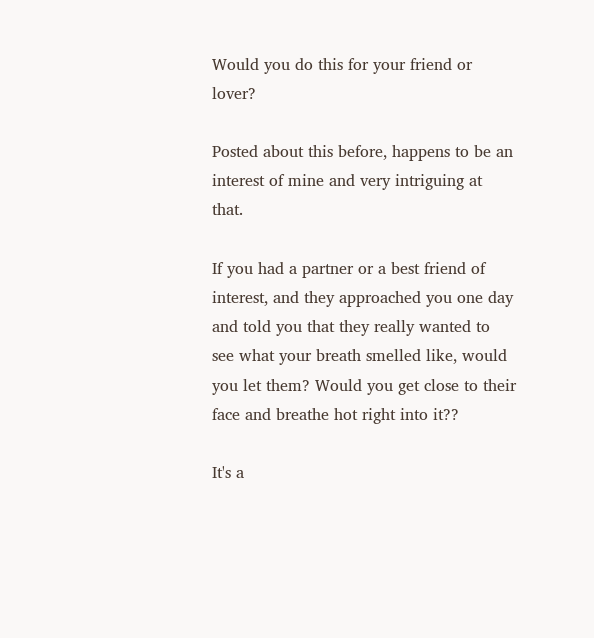Would you do this for your friend or lover?

Posted about this before, happens to be an interest of mine and very intriguing at that.

If you had a partner or a best friend of interest, and they approached you one day and told you that they really wanted to see what your breath smelled like, would you let them? Would you get close to their face and breathe hot right into it??

It's a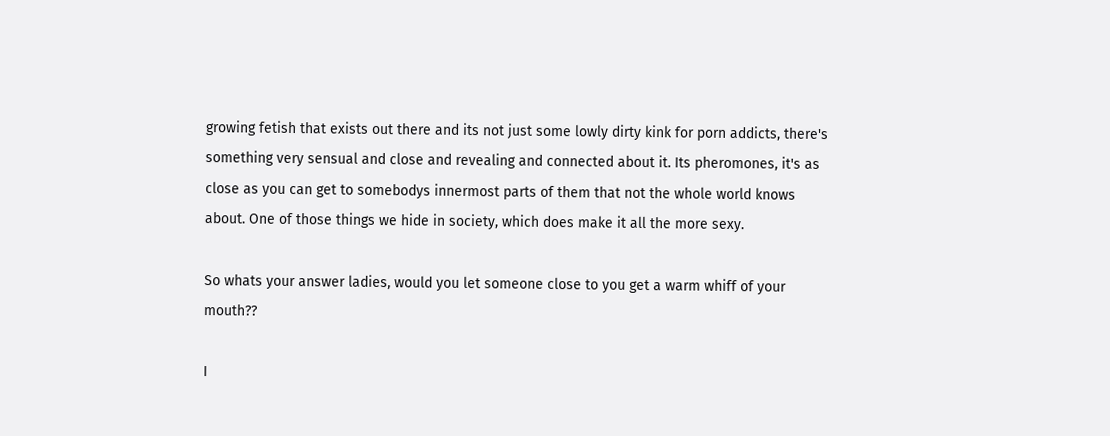growing fetish that exists out there and its not just some lowly dirty kink for porn addicts, there's something very sensual and close and revealing and connected about it. Its pheromones, it's as close as you can get to somebodys innermost parts of them that not the whole world knows about. One of those things we hide in society, which does make it all the more sexy.

So whats your answer ladies, would you let someone close to you get a warm whiff of your mouth??

I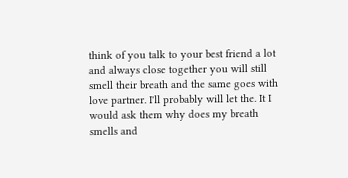think of you talk to your best friend a lot and always close together you will still smell their breath and the same goes with love partner. I'll probably will let the. It I would ask them why does my breath smells and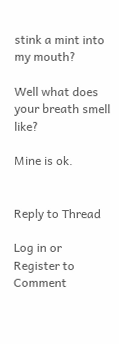stink a mint into my mouth?

Well what does your breath smell like?

Mine is ok.


Reply to Thread

Log in or Register to Comment